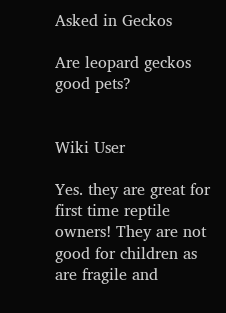Asked in Geckos

Are leopard geckos good pets?


Wiki User

Yes. they are great for first time reptile owners! They are not good for children as are fragile and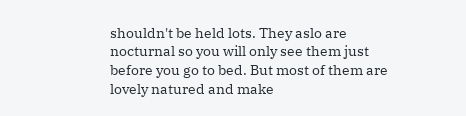shouldn't be held lots. They aslo are nocturnal so you will only see them just before you go to bed. But most of them are lovely natured and make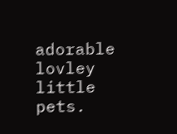adorable lovley little pets.